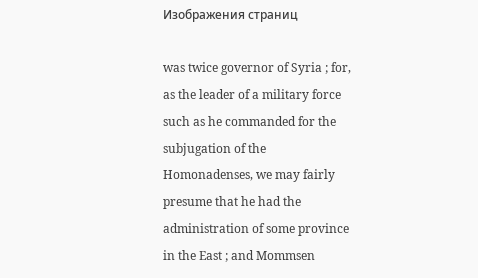Изображения страниц

was twice governor of Syria ; for, as the leader of a military force such as he commanded for the subjugation of the Homonadenses, we may fairly presume that he had the administration of some province in the East ; and Mommsen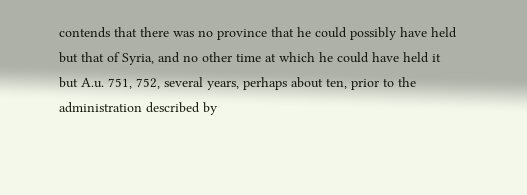contends that there was no province that he could possibly have held but that of Syria, and no other time at which he could have held it but A.u. 751, 752, several years, perhaps about ten, prior to the administration described by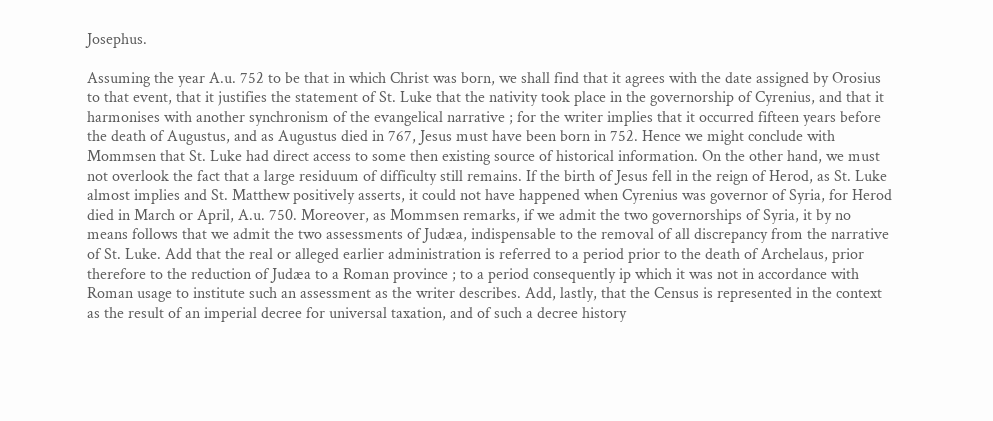Josephus.

Assuming the year A.u. 752 to be that in which Christ was born, we shall find that it agrees with the date assigned by Orosius to that event, that it justifies the statement of St. Luke that the nativity took place in the governorship of Cyrenius, and that it harmonises with another synchronism of the evangelical narrative ; for the writer implies that it occurred fifteen years before the death of Augustus, and as Augustus died in 767, Jesus must have been born in 752. Hence we might conclude with Mommsen that St. Luke had direct access to some then existing source of historical information. On the other hand, we must not overlook the fact that a large residuum of difficulty still remains. If the birth of Jesus fell in the reign of Herod, as St. Luke almost implies and St. Matthew positively asserts, it could not have happened when Cyrenius was governor of Syria, for Herod died in March or April, A.u. 750. Moreover, as Mommsen remarks, if we admit the two governorships of Syria, it by no means follows that we admit the two assessments of Judæa, indispensable to the removal of all discrepancy from the narrative of St. Luke. Add that the real or alleged earlier administration is referred to a period prior to the death of Archelaus, prior therefore to the reduction of Judæa to a Roman province ; to a period consequently ip which it was not in accordance with Roman usage to institute such an assessment as the writer describes. Add, lastly, that the Census is represented in the context as the result of an imperial decree for universal taxation, and of such a decree history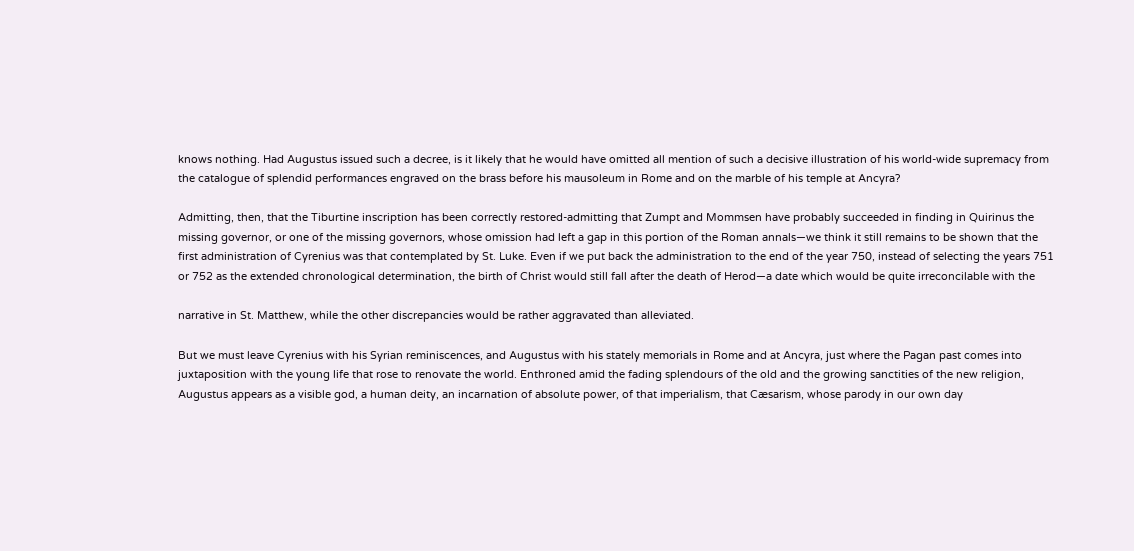knows nothing. Had Augustus issued such a decree, is it likely that he would have omitted all mention of such a decisive illustration of his world-wide supremacy from the catalogue of splendid performances engraved on the brass before his mausoleum in Rome and on the marble of his temple at Ancyra?

Admitting, then, that the Tiburtine inscription has been correctly restored-admitting that Zumpt and Mommsen have probably succeeded in finding in Quirinus the missing governor, or one of the missing governors, whose omission had left a gap in this portion of the Roman annals—we think it still remains to be shown that the first administration of Cyrenius was that contemplated by St. Luke. Even if we put back the administration to the end of the year 750, instead of selecting the years 751 or 752 as the extended chronological determination, the birth of Christ would still fall after the death of Herod—a date which would be quite irreconcilable with the

narrative in St. Matthew, while the other discrepancies would be rather aggravated than alleviated.

But we must leave Cyrenius with his Syrian reminiscences, and Augustus with his stately memorials in Rome and at Ancyra, just where the Pagan past comes into juxtaposition with the young life that rose to renovate the world. Enthroned amid the fading splendours of the old and the growing sanctities of the new religion, Augustus appears as a visible god, a human deity, an incarnation of absolute power, of that imperialism, that Cæsarism, whose parody in our own day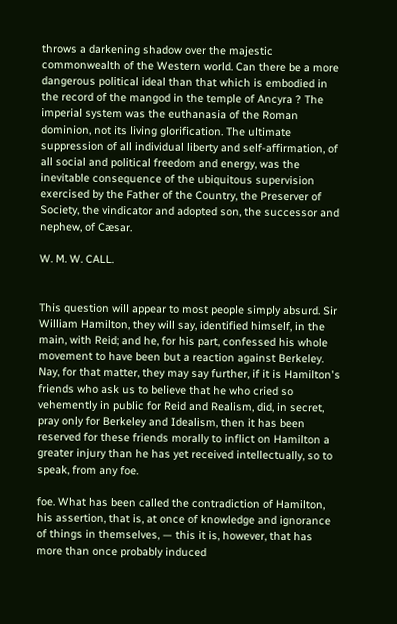throws a darkening shadow over the majestic commonwealth of the Western world. Can there be a more dangerous political ideal than that which is embodied in the record of the mangod in the temple of Ancyra ? The imperial system was the euthanasia of the Roman dominion, not its living glorification. The ultimate suppression of all individual liberty and self-affirmation, of all social and political freedom and energy, was the inevitable consequence of the ubiquitous supervision exercised by the Father of the Country, the Preserver of Society, the vindicator and adopted son, the successor and nephew, of Cæsar.

W. M. W. CALL.


This question will appear to most people simply absurd. Sir William Hamilton, they will say, identified himself, in the main, with Reid; and he, for his part, confessed his whole movement to have been but a reaction against Berkeley. Nay, for that matter, they may say further, if it is Hamilton's friends who ask us to believe that he who cried so vehemently in public for Reid and Realism, did, in secret, pray only for Berkeley and Idealism, then it has been reserved for these friends morally to inflict on Hamilton a greater injury than he has yet received intellectually, so to speak, from any foe.

foe. What has been called the contradiction of Hamilton, his assertion, that is, at once of knowledge and ignorance of things in themselves, — this it is, however, that has more than once probably induced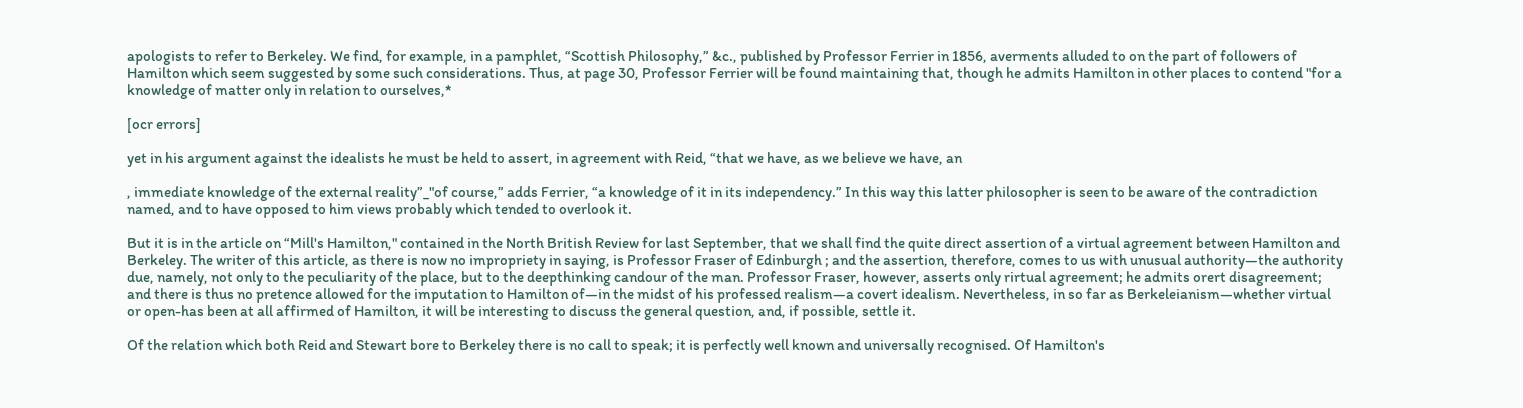apologists to refer to Berkeley. We find, for example, in a pamphlet, “Scottish Philosophy,” &c., published by Professor Ferrier in 1856, averments alluded to on the part of followers of Hamilton which seem suggested by some such considerations. Thus, at page 30, Professor Ferrier will be found maintaining that, though he admits Hamilton in other places to contend "for a knowledge of matter only in relation to ourselves,*

[ocr errors]

yet in his argument against the idealists he must be held to assert, in agreement with Reid, “that we have, as we believe we have, an

, immediate knowledge of the external reality”_"of course,” adds Ferrier, “a knowledge of it in its independency.” In this way this latter philosopher is seen to be aware of the contradiction named, and to have opposed to him views probably which tended to overlook it.

But it is in the article on “Mill's Hamilton," contained in the North British Review for last September, that we shall find the quite direct assertion of a virtual agreement between Hamilton and Berkeley. The writer of this article, as there is now no impropriety in saying, is Professor Fraser of Edinburgh ; and the assertion, therefore, comes to us with unusual authority—the authority due, namely, not only to the peculiarity of the place, but to the deepthinking candour of the man. Professor Fraser, however, asserts only rirtual agreement; he admits orert disagreement; and there is thus no pretence allowed for the imputation to Hamilton of—in the midst of his professed realism—a covert idealism. Nevertheless, in so far as Berkeleianism—whether virtual or open-has been at all affirmed of Hamilton, it will be interesting to discuss the general question, and, if possible, settle it.

Of the relation which both Reid and Stewart bore to Berkeley there is no call to speak; it is perfectly well known and universally recognised. Of Hamilton's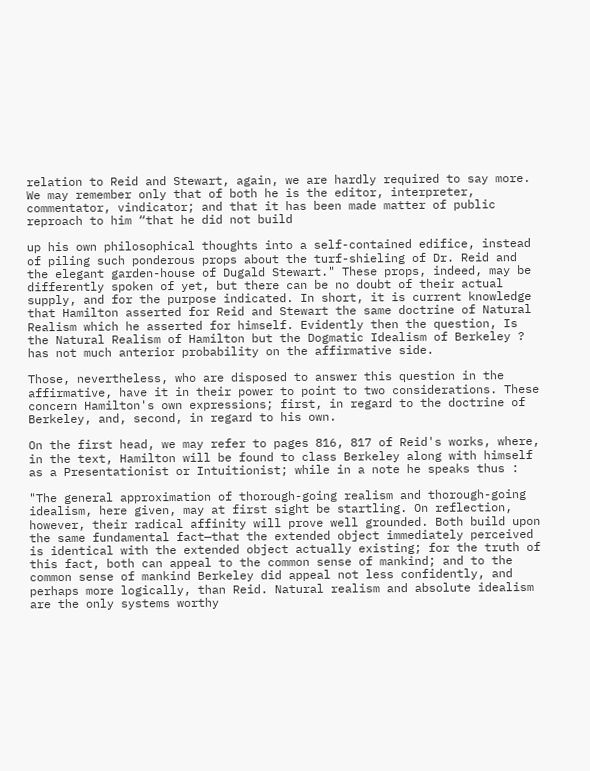relation to Reid and Stewart, again, we are hardly required to say more. We may remember only that of both he is the editor, interpreter, commentator, vindicator; and that it has been made matter of public reproach to him “that he did not build

up his own philosophical thoughts into a self-contained edifice, instead of piling such ponderous props about the turf-shieling of Dr. Reid and the elegant garden-house of Dugald Stewart." These props, indeed, may be differently spoken of yet, but there can be no doubt of their actual supply, and for the purpose indicated. In short, it is current knowledge that Hamilton asserted for Reid and Stewart the same doctrine of Natural Realism which he asserted for himself. Evidently then the question, Is the Natural Realism of Hamilton but the Dogmatic Idealism of Berkeley ? has not much anterior probability on the affirmative side.

Those, nevertheless, who are disposed to answer this question in the affirmative, have it in their power to point to two considerations. These concern Hamilton's own expressions; first, in regard to the doctrine of Berkeley, and, second, in regard to his own.

On the first head, we may refer to pages 816, 817 of Reid's works, where, in the text, Hamilton will be found to class Berkeley along with himself as a Presentationist or Intuitionist; while in a note he speaks thus :

"The general approximation of thorough-going realism and thorough-going idealism, here given, may at first sight be startling. On reflection, however, their radical affinity will prove well grounded. Both build upon the same fundamental fact—that the extended object immediately perceived is identical with the extended object actually existing; for the truth of this fact, both can appeal to the common sense of mankind; and to the common sense of mankind Berkeley did appeal not less confidently, and perhaps more logically, than Reid. Natural realism and absolute idealism are the only systems worthy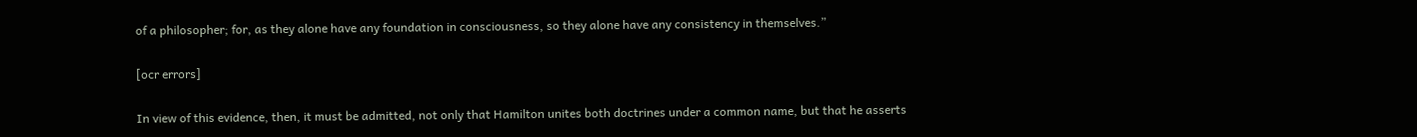of a philosopher; for, as they alone have any foundation in consciousness, so they alone have any consistency in themselves.”

[ocr errors]

In view of this evidence, then, it must be admitted, not only that Hamilton unites both doctrines under a common name, but that he asserts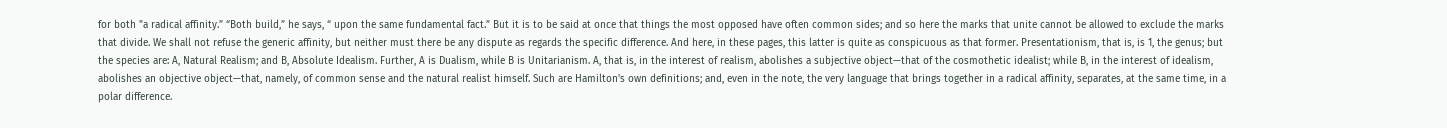for both "a radical affinity.” “Both build,” he says, “ upon the same fundamental fact.” But it is to be said at once that things the most opposed have often common sides; and so here the marks that unite cannot be allowed to exclude the marks that divide. We shall not refuse the generic affinity, but neither must there be any dispute as regards the specific difference. And here, in these pages, this latter is quite as conspicuous as that former. Presentationism, that is, is 1, the genus; but the species are: A, Natural Realism; and B, Absolute Idealism. Further, A is Dualism, while B is Unitarianism. A, that is, in the interest of realism, abolishes a subjective object—that of the cosmothetic idealist; while B, in the interest of idealism, abolishes an objective object—that, namely, of common sense and the natural realist himself. Such are Hamilton's own definitions; and, even in the note, the very language that brings together in a radical affinity, separates, at the same time, in a polar difference.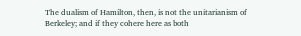The dualism of Hamilton, then, is not the unitarianism of Berkeley; and if they cohere here as both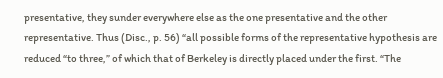presentative, they sunder everywhere else as the one presentative and the other representative. Thus (Disc., p. 56) “all possible forms of the representative hypothesis are reduced “to three,” of which that of Berkeley is directly placed under the first. “The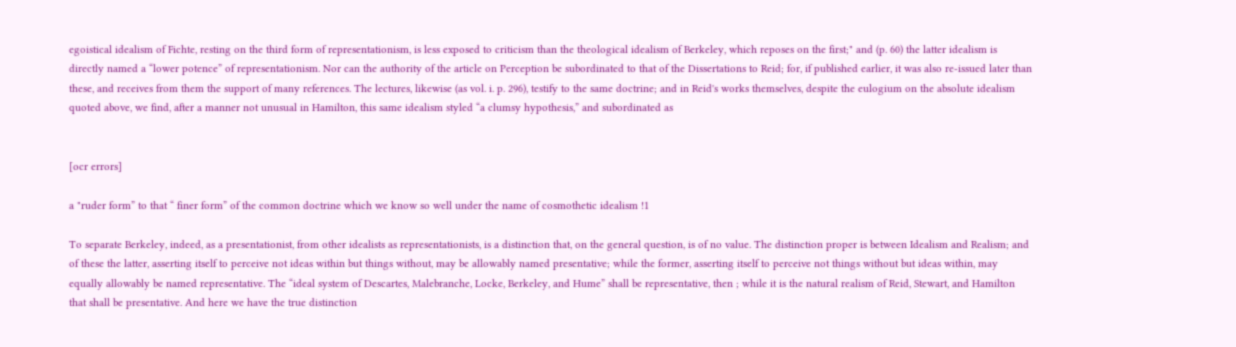egoistical idealism of Fichte, resting on the third form of representationism, is less exposed to criticism than the theological idealism of Berkeley, which reposes on the first;" and (p. 60) the latter idealism is directly named a “lower potence” of representationism. Nor can the authority of the article on Perception be subordinated to that of the Dissertations to Reid; for, if published earlier, it was also re-issued later than these, and receives from them the support of many references. The lectures, likewise (as vol. i. p. 296), testify to the same doctrine; and in Reid's works themselves, despite the eulogium on the absolute idealism quoted above, we find, after a manner not unusual in Hamilton, this same idealism styled “a clumsy hypothesis,” and subordinated as


[ocr errors]

a "ruder form” to that “ finer form” of the common doctrine which we know so well under the name of cosmothetic idealism !1

To separate Berkeley, indeed, as a presentationist, from other idealists as representationists, is a distinction that, on the general question, is of no value. The distinction proper is between Idealism and Realism; and of these the latter, asserting itself to perceive not ideas within but things without, may be allowably named presentative; while the former, asserting itself to perceive not things without but ideas within, may equally allowably be named representative. The “ideal system of Descartes, Malebranche, Locke, Berkeley, and Hume” shall be representative, then ; while it is the natural realism of Reid, Stewart, and Hamilton that shall be presentative. And here we have the true distinction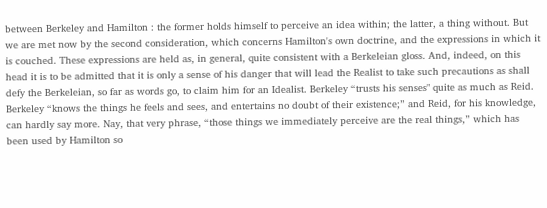between Berkeley and Hamilton : the former holds himself to perceive an idea within; the latter, a thing without. But we are met now by the second consideration, which concerns Hamilton's own doctrine, and the expressions in which it is couched. These expressions are held as, in general, quite consistent with a Berkeleian gloss. And, indeed, on this head it is to be admitted that it is only a sense of his danger that will lead the Realist to take such precautions as shall defy the Berkeleian, so far as words go, to claim him for an Idealist. Berkeley “trusts his senses" quite as much as Reid. Berkeley “knows the things he feels and sees, and entertains no doubt of their existence;” and Reid, for his knowledge, can hardly say more. Nay, that very phrase, “those things we immediately perceive are the real things,” which has been used by Hamilton so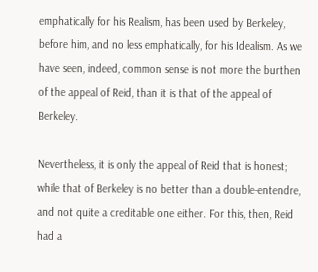emphatically for his Realism, has been used by Berkeley, before him, and no less emphatically, for his Idealism. As we have seen, indeed, common sense is not more the burthen of the appeal of Reid, than it is that of the appeal of Berkeley.

Nevertheless, it is only the appeal of Reid that is honest; while that of Berkeley is no better than a double-entendre, and not quite a creditable one either. For this, then, Reid had a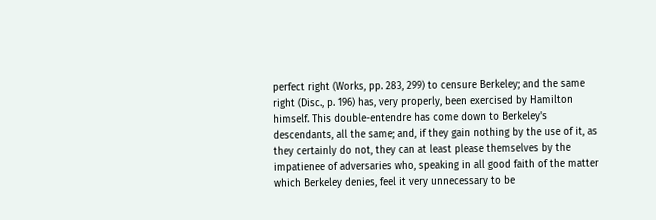perfect right (Works, pp. 283, 299) to censure Berkeley; and the same right (Disc., p. 196) has, very properly, been exercised by Hamilton himself. This double-entendre has come down to Berkeley's descendants, all the same; and, if they gain nothing by the use of it, as they certainly do not, they can at least please themselves by the impatienee of adversaries who, speaking in all good faith of the matter which Berkeley denies, feel it very unnecessary to be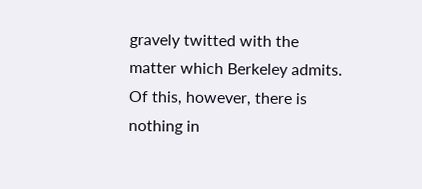gravely twitted with the matter which Berkeley admits. Of this, however, there is nothing in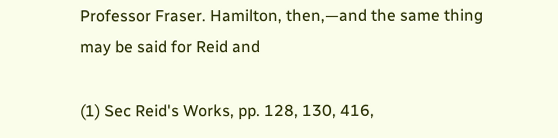Professor Fraser. Hamilton, then,—and the same thing may be said for Reid and

(1) Sec Reid's Works, pp. 128, 130, 416,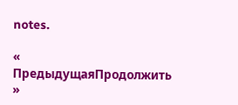notes.

« ПредыдущаяПродолжить »